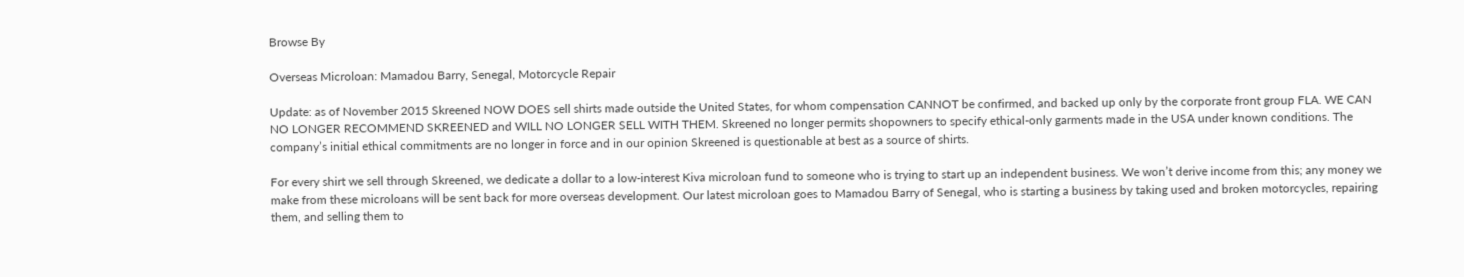Browse By

Overseas Microloan: Mamadou Barry, Senegal, Motorcycle Repair

Update: as of November 2015 Skreened NOW DOES sell shirts made outside the United States, for whom compensation CANNOT be confirmed, and backed up only by the corporate front group FLA. WE CAN NO LONGER RECOMMEND SKREENED and WILL NO LONGER SELL WITH THEM. Skreened no longer permits shopowners to specify ethical-only garments made in the USA under known conditions. The company’s initial ethical commitments are no longer in force and in our opinion Skreened is questionable at best as a source of shirts.

For every shirt we sell through Skreened, we dedicate a dollar to a low-interest Kiva microloan fund to someone who is trying to start up an independent business. We won’t derive income from this; any money we make from these microloans will be sent back for more overseas development. Our latest microloan goes to Mamadou Barry of Senegal, who is starting a business by taking used and broken motorcycles, repairing them, and selling them to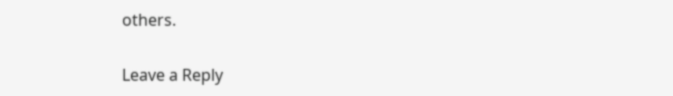others.

Leave a Reply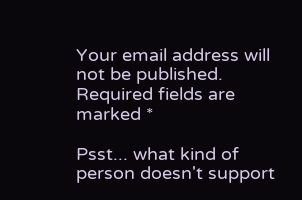Your email address will not be published. Required fields are marked *

Psst... what kind of person doesn't support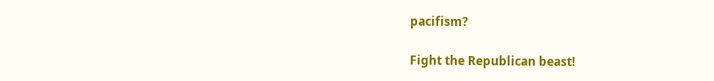pacifism?

Fight the Republican beast!